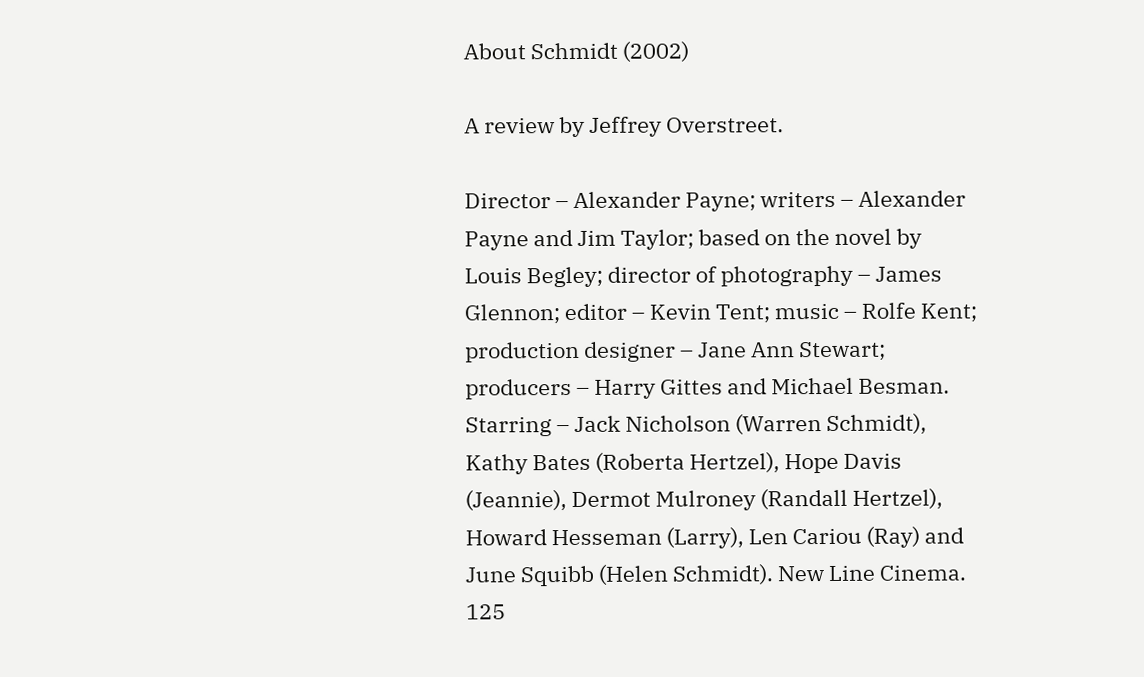About Schmidt (2002)

A review by Jeffrey Overstreet.

Director – Alexander Payne; writers – Alexander Payne and Jim Taylor; based on the novel by Louis Begley; director of photography – James Glennon; editor – Kevin Tent; music – Rolfe Kent; production designer – Jane Ann Stewart; producers – Harry Gittes and Michael Besman. Starring – Jack Nicholson (Warren Schmidt), Kathy Bates (Roberta Hertzel), Hope Davis (Jeannie), Dermot Mulroney (Randall Hertzel), Howard Hesseman (Larry), Len Cariou (Ray) and June Squibb (Helen Schmidt). New Line Cinema. 125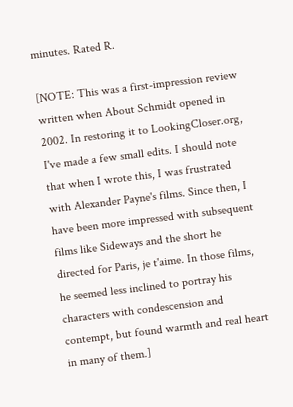minutes. Rated R.

[NOTE: This was a first-impression review written when About Schmidt opened in 2002. In restoring it to LookingCloser.org, I've made a few small edits. I should note that when I wrote this, I was frustrated with Alexander Payne's films. Since then, I have been more impressed with subsequent films like Sideways and the short he directed for Paris, je t'aime. In those films, he seemed less inclined to portray his characters with condescension and contempt, but found warmth and real heart in many of them.]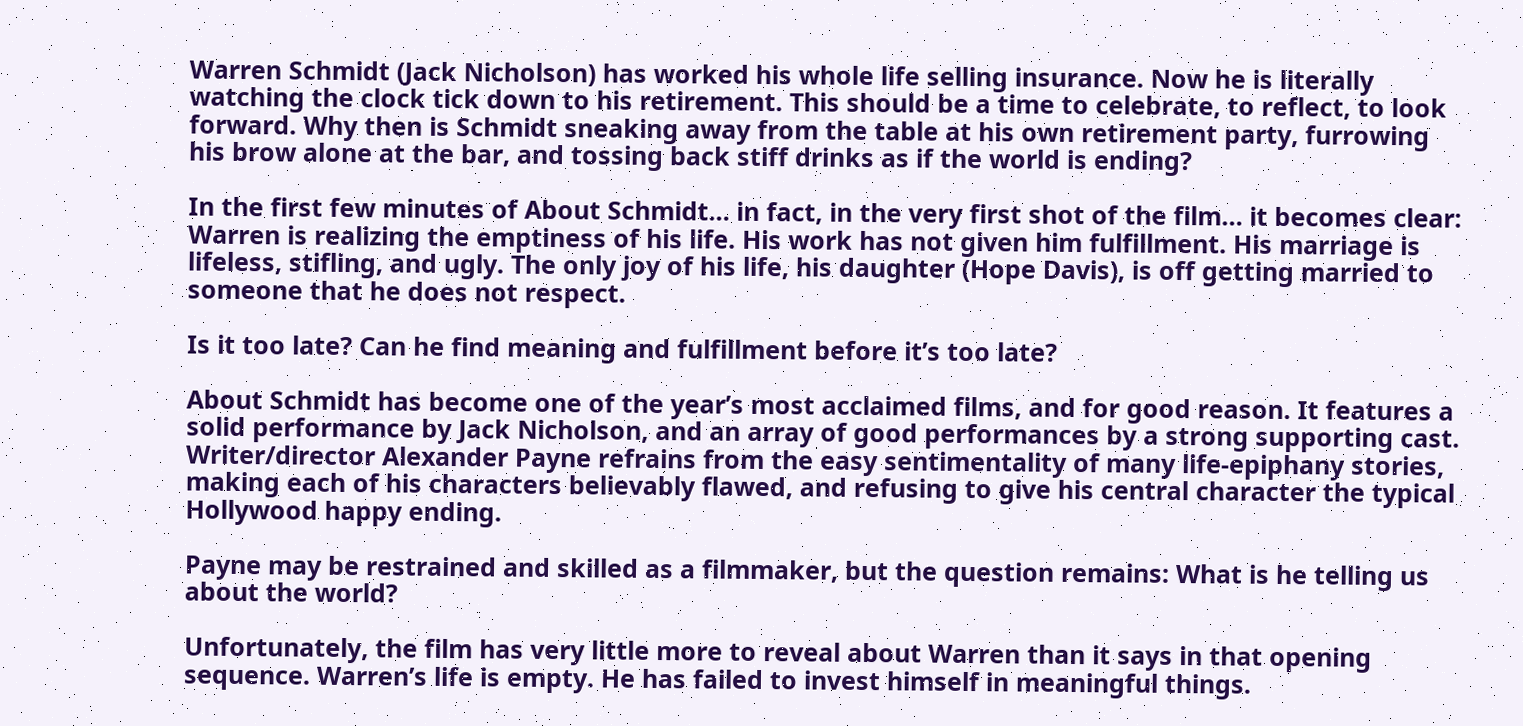Warren Schmidt (Jack Nicholson) has worked his whole life selling insurance. Now he is literally watching the clock tick down to his retirement. This should be a time to celebrate, to reflect, to look forward. Why then is Schmidt sneaking away from the table at his own retirement party, furrowing his brow alone at the bar, and tossing back stiff drinks as if the world is ending?

In the first few minutes of About Schmidt… in fact, in the very first shot of the film… it becomes clear: Warren is realizing the emptiness of his life. His work has not given him fulfillment. His marriage is lifeless, stifling, and ugly. The only joy of his life, his daughter (Hope Davis), is off getting married to someone that he does not respect.

Is it too late? Can he find meaning and fulfillment before it’s too late?

About Schmidt has become one of the year’s most acclaimed films, and for good reason. It features a solid performance by Jack Nicholson, and an array of good performances by a strong supporting cast. Writer/director Alexander Payne refrains from the easy sentimentality of many life-epiphany stories, making each of his characters believably flawed, and refusing to give his central character the typical Hollywood happy ending.

Payne may be restrained and skilled as a filmmaker, but the question remains: What is he telling us about the world?

Unfortunately, the film has very little more to reveal about Warren than it says in that opening sequence. Warren’s life is empty. He has failed to invest himself in meaningful things.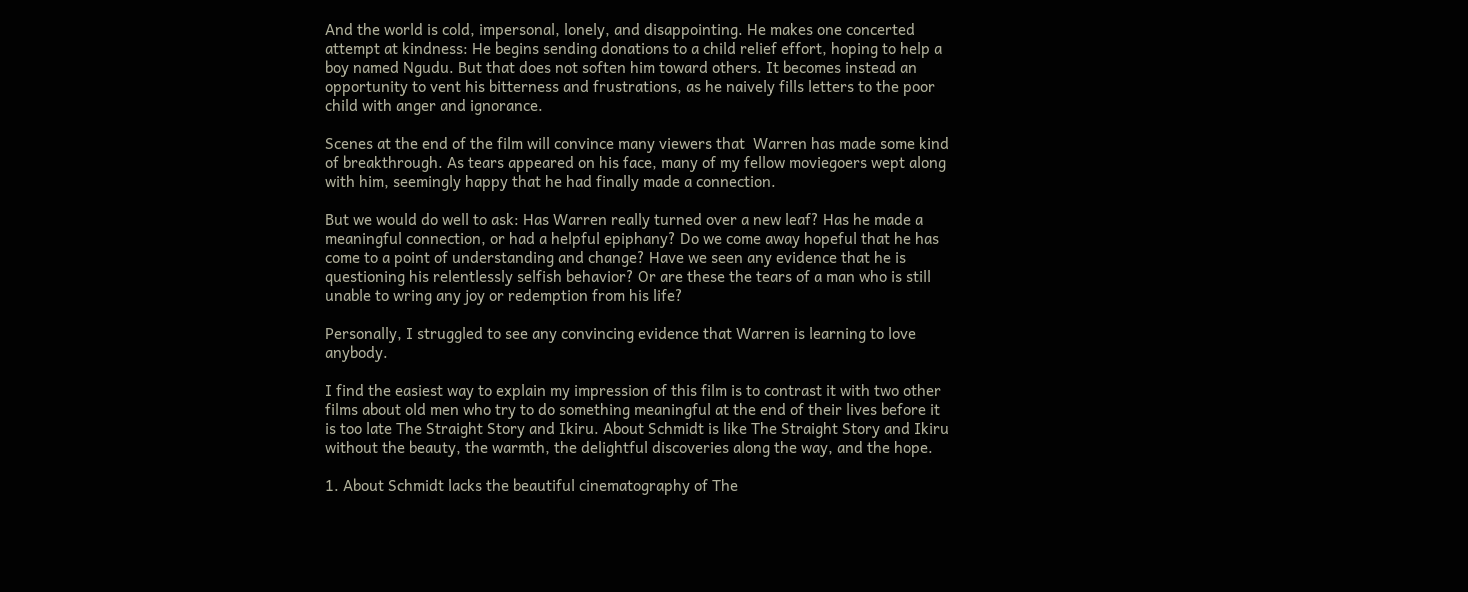And the world is cold, impersonal, lonely, and disappointing. He makes one concerted attempt at kindness: He begins sending donations to a child relief effort, hoping to help a boy named Ngudu. But that does not soften him toward others. It becomes instead an opportunity to vent his bitterness and frustrations, as he naively fills letters to the poor child with anger and ignorance.

Scenes at the end of the film will convince many viewers that  Warren has made some kind of breakthrough. As tears appeared on his face, many of my fellow moviegoers wept along with him, seemingly happy that he had finally made a connection.

But we would do well to ask: Has Warren really turned over a new leaf? Has he made a meaningful connection, or had a helpful epiphany? Do we come away hopeful that he has come to a point of understanding and change? Have we seen any evidence that he is questioning his relentlessly selfish behavior? Or are these the tears of a man who is still unable to wring any joy or redemption from his life?

Personally, I struggled to see any convincing evidence that Warren is learning to love anybody.

I find the easiest way to explain my impression of this film is to contrast it with two other films about old men who try to do something meaningful at the end of their lives before it is too late The Straight Story and Ikiru. About Schmidt is like The Straight Story and Ikiru without the beauty, the warmth, the delightful discoveries along the way, and the hope.

1. About Schmidt lacks the beautiful cinematography of The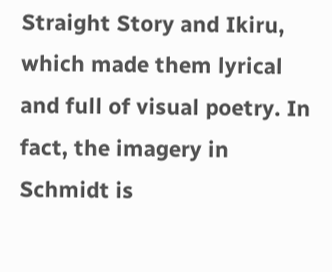Straight Story and Ikiru, which made them lyrical and full of visual poetry. In fact, the imagery in Schmidt is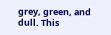grey, green, and dull. This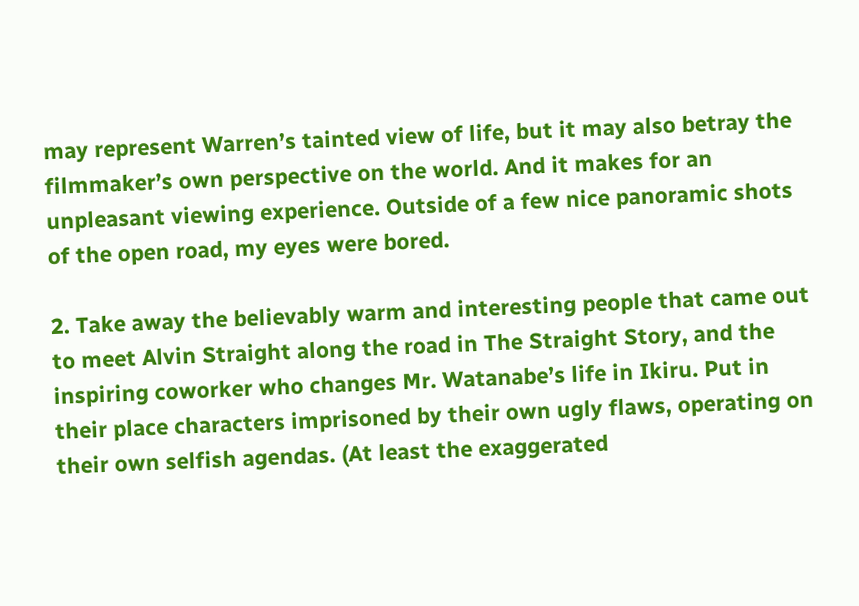may represent Warren’s tainted view of life, but it may also betray the filmmaker’s own perspective on the world. And it makes for an unpleasant viewing experience. Outside of a few nice panoramic shots of the open road, my eyes were bored.

2. Take away the believably warm and interesting people that came out to meet Alvin Straight along the road in The Straight Story, and the inspiring coworker who changes Mr. Watanabe’s life in Ikiru. Put in their place characters imprisoned by their own ugly flaws, operating on their own selfish agendas. (At least the exaggerated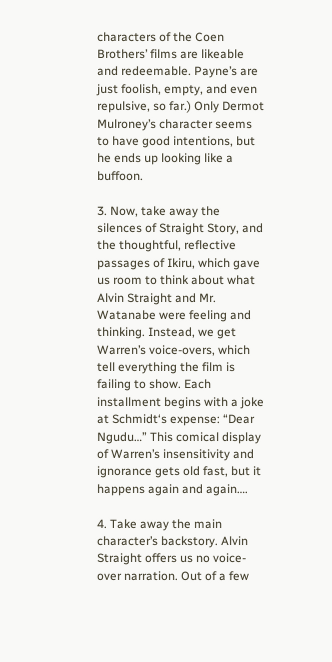characters of the Coen Brothers’ films are likeable and redeemable. Payne’s are just foolish, empty, and even repulsive, so far.) Only Dermot Mulroney’s character seems to have good intentions, but he ends up looking like a buffoon.

3. Now, take away the silences of Straight Story, and the thoughtful, reflective passages of Ikiru, which gave us room to think about what Alvin Straight and Mr. Watanabe were feeling and thinking. Instead, we get Warren’s voice-overs, which tell everything the film is failing to show. Each installment begins with a joke at Schmidt‘s expense: “Dear Ngudu…” This comical display of Warren’s insensitivity and ignorance gets old fast, but it happens again and again….

4. Take away the main character’s backstory. Alvin Straight offers us no voice-over narration. Out of a few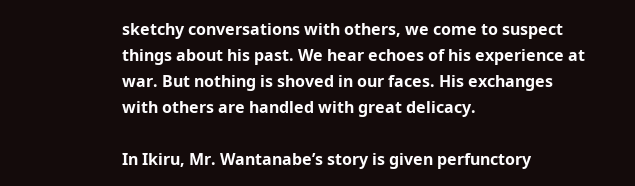sketchy conversations with others, we come to suspect things about his past. We hear echoes of his experience at war. But nothing is shoved in our faces. His exchanges with others are handled with great delicacy.

In Ikiru, Mr. Wantanabe’s story is given perfunctory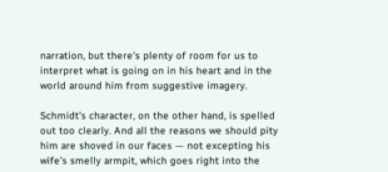narration, but there’s plenty of room for us to interpret what is going on in his heart and in the world around him from suggestive imagery.

Schmidt’s character, on the other hand, is spelled out too clearly. And all the reasons we should pity him are shoved in our faces — not excepting his wife’s smelly armpit, which goes right into the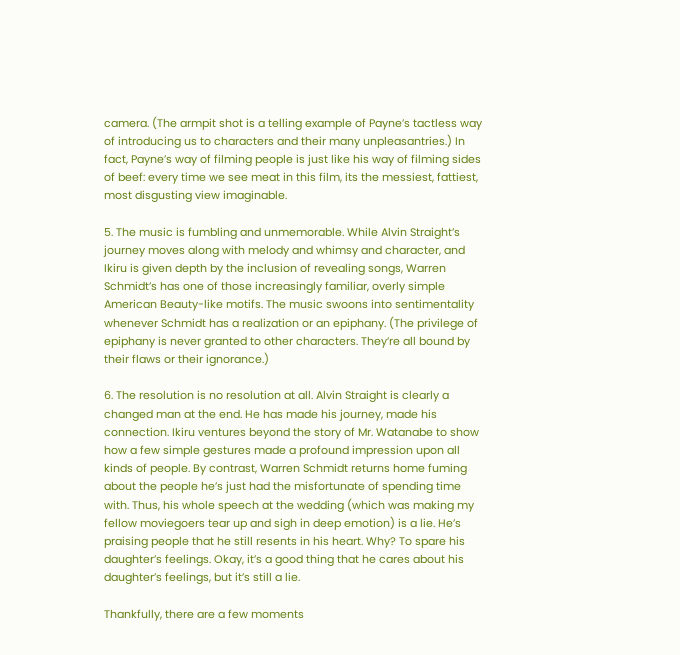camera. (The armpit shot is a telling example of Payne’s tactless way of introducing us to characters and their many unpleasantries.) In fact, Payne’s way of filming people is just like his way of filming sides of beef: every time we see meat in this film, its the messiest, fattiest, most disgusting view imaginable.

5. The music is fumbling and unmemorable. While Alvin Straight’s journey moves along with melody and whimsy and character, and Ikiru is given depth by the inclusion of revealing songs, Warren Schmidt’s has one of those increasingly familiar, overly simple American Beauty-like motifs. The music swoons into sentimentality whenever Schmidt has a realization or an epiphany. (The privilege of epiphany is never granted to other characters. They’re all bound by their flaws or their ignorance.)

6. The resolution is no resolution at all. Alvin Straight is clearly a changed man at the end. He has made his journey, made his connection. Ikiru ventures beyond the story of Mr. Watanabe to show how a few simple gestures made a profound impression upon all kinds of people. By contrast, Warren Schmidt returns home fuming about the people he’s just had the misfortunate of spending time with. Thus, his whole speech at the wedding (which was making my fellow moviegoers tear up and sigh in deep emotion) is a lie. He’s praising people that he still resents in his heart. Why? To spare his daughter’s feelings. Okay, it’s a good thing that he cares about his daughter’s feelings, but it’s still a lie.

Thankfully, there are a few moments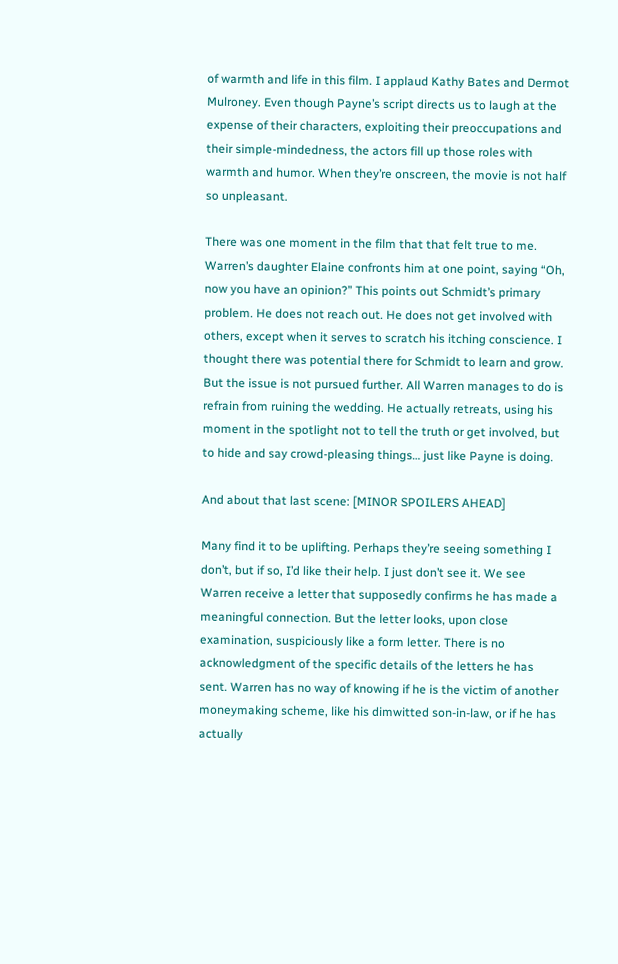of warmth and life in this film. I applaud Kathy Bates and Dermot Mulroney. Even though Payne’s script directs us to laugh at the expense of their characters, exploiting their preoccupations and their simple-mindedness, the actors fill up those roles with warmth and humor. When they’re onscreen, the movie is not half so unpleasant.

There was one moment in the film that that felt true to me. Warren’s daughter Elaine confronts him at one point, saying “Oh, now you have an opinion?” This points out Schmidt’s primary problem. He does not reach out. He does not get involved with others, except when it serves to scratch his itching conscience. I thought there was potential there for Schmidt to learn and grow. But the issue is not pursued further. All Warren manages to do is refrain from ruining the wedding. He actually retreats, using his moment in the spotlight not to tell the truth or get involved, but to hide and say crowd-pleasing things… just like Payne is doing.

And about that last scene: [MINOR SPOILERS AHEAD]

Many find it to be uplifting. Perhaps they’re seeing something I don’t, but if so, I’d like their help. I just don’t see it. We see Warren receive a letter that supposedly confirms he has made a meaningful connection. But the letter looks, upon close examination, suspiciously like a form letter. There is no acknowledgment of the specific details of the letters he has sent. Warren has no way of knowing if he is the victim of another moneymaking scheme, like his dimwitted son-in-law, or if he has actually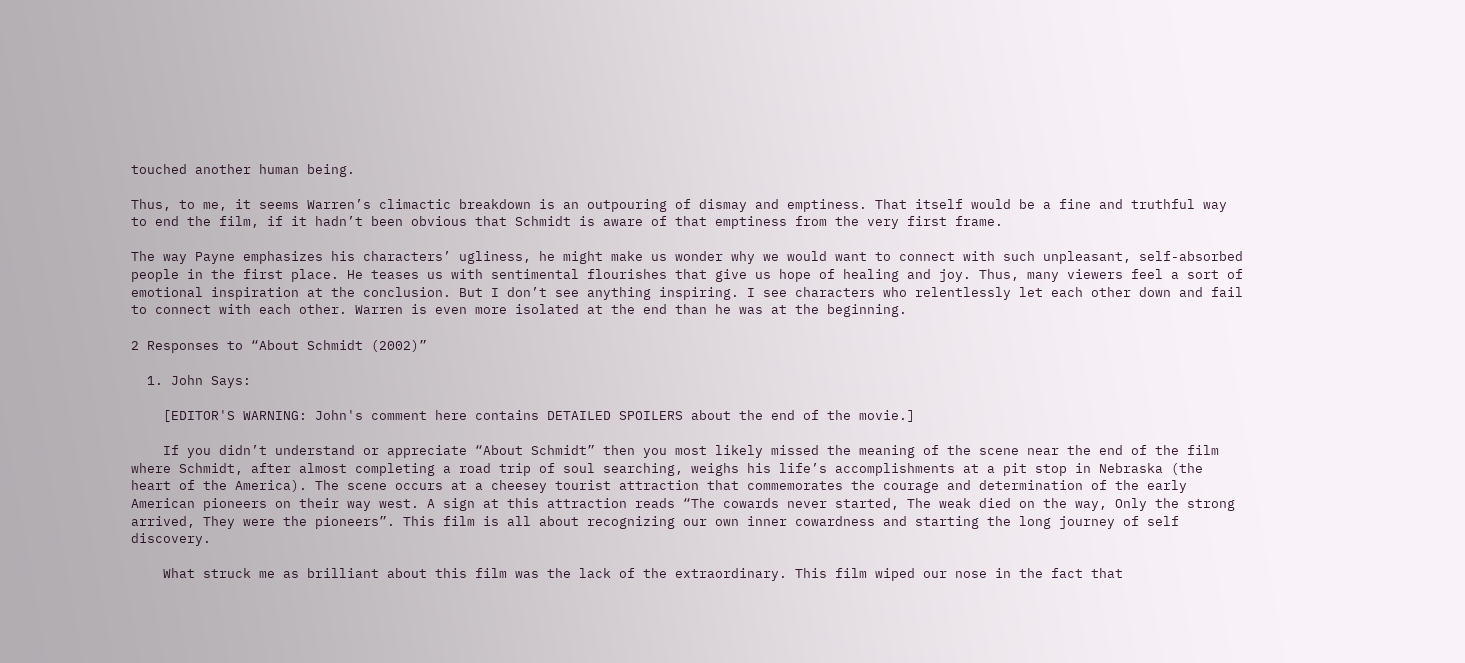touched another human being.

Thus, to me, it seems Warren’s climactic breakdown is an outpouring of dismay and emptiness. That itself would be a fine and truthful way to end the film, if it hadn’t been obvious that Schmidt is aware of that emptiness from the very first frame.

The way Payne emphasizes his characters’ ugliness, he might make us wonder why we would want to connect with such unpleasant, self-absorbed people in the first place. He teases us with sentimental flourishes that give us hope of healing and joy. Thus, many viewers feel a sort of emotional inspiration at the conclusion. But I don’t see anything inspiring. I see characters who relentlessly let each other down and fail to connect with each other. Warren is even more isolated at the end than he was at the beginning.

2 Responses to “About Schmidt (2002)”

  1. John Says:

    [EDITOR'S WARNING: John's comment here contains DETAILED SPOILERS about the end of the movie.]

    If you didn’t understand or appreciate “About Schmidt” then you most likely missed the meaning of the scene near the end of the film where Schmidt, after almost completing a road trip of soul searching, weighs his life’s accomplishments at a pit stop in Nebraska (the heart of the America). The scene occurs at a cheesey tourist attraction that commemorates the courage and determination of the early American pioneers on their way west. A sign at this attraction reads “The cowards never started, The weak died on the way, Only the strong arrived, They were the pioneers”. This film is all about recognizing our own inner cowardness and starting the long journey of self discovery.

    What struck me as brilliant about this film was the lack of the extraordinary. This film wiped our nose in the fact that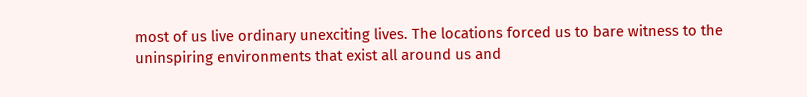most of us live ordinary unexciting lives. The locations forced us to bare witness to the uninspiring environments that exist all around us and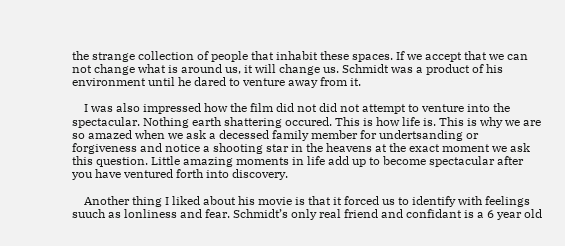the strange collection of people that inhabit these spaces. If we accept that we can not change what is around us, it will change us. Schmidt was a product of his environment until he dared to venture away from it.

    I was also impressed how the film did not did not attempt to venture into the spectacular. Nothing earth shattering occured. This is how life is. This is why we are so amazed when we ask a decessed family member for undertsanding or forgiveness and notice a shooting star in the heavens at the exact moment we ask this question. Little amazing moments in life add up to become spectacular after you have ventured forth into discovery.

    Another thing I liked about his movie is that it forced us to identify with feelings suuch as lonliness and fear. Schmidt’s only real friend and confidant is a 6 year old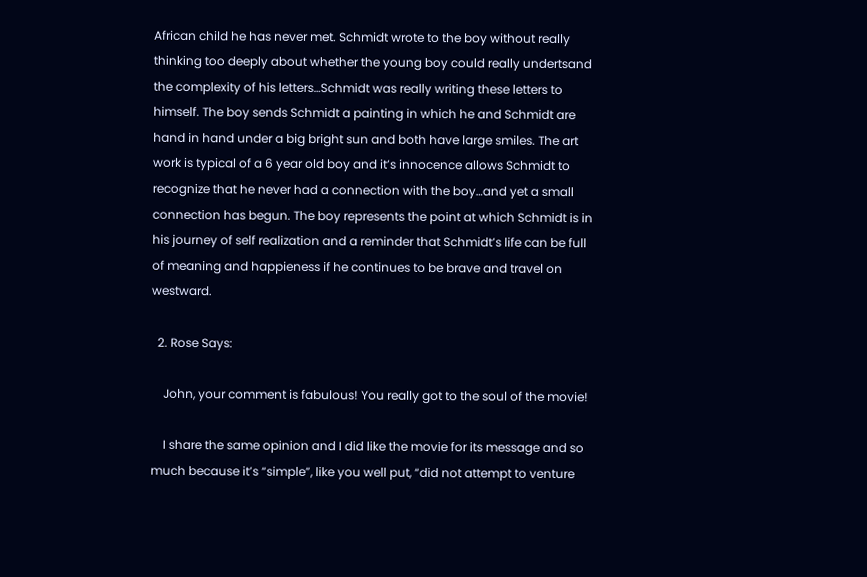African child he has never met. Schmidt wrote to the boy without really thinking too deeply about whether the young boy could really undertsand the complexity of his letters…Schmidt was really writing these letters to himself. The boy sends Schmidt a painting in which he and Schmidt are hand in hand under a big bright sun and both have large smiles. The art work is typical of a 6 year old boy and it’s innocence allows Schmidt to recognize that he never had a connection with the boy…and yet a small connection has begun. The boy represents the point at which Schmidt is in his journey of self realization and a reminder that Schmidt’s life can be full of meaning and happieness if he continues to be brave and travel on westward.

  2. Rose Says:

    John, your comment is fabulous! You really got to the soul of the movie!

    I share the same opinion and I did like the movie for its message and so much because it’s “simple”, like you well put, “did not attempt to venture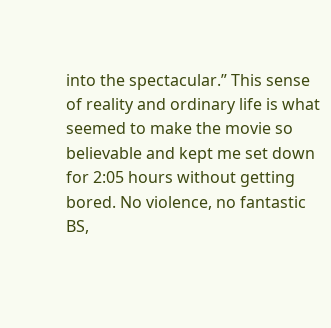into the spectacular.” This sense of reality and ordinary life is what seemed to make the movie so believable and kept me set down for 2:05 hours without getting bored. No violence, no fantastic BS,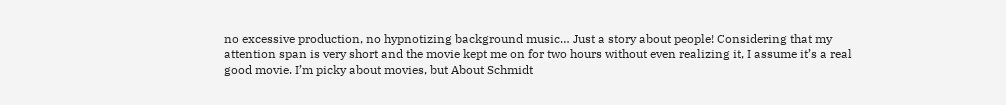no excessive production, no hypnotizing background music… Just a story about people! Considering that my attention span is very short and the movie kept me on for two hours without even realizing it, I assume it’s a real good movie. I’m picky about movies, but About Schmidt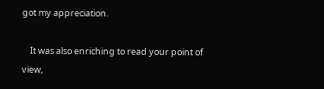got my appreciation.

    It was also enriching to read your point of view,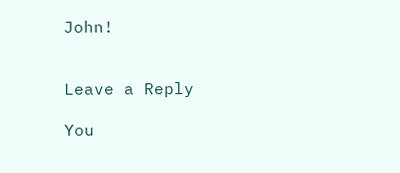John!


Leave a Reply

You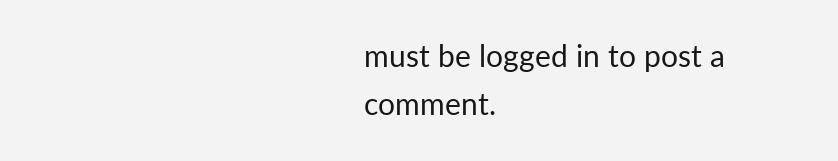must be logged in to post a comment.